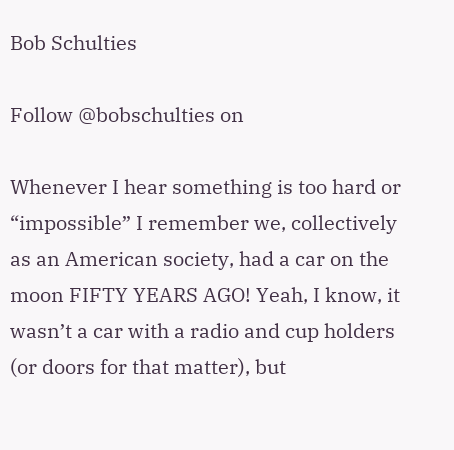Bob Schulties

Follow @bobschulties on

Whenever I hear something is too hard or “impossible” I remember we, collectively as an American society, had a car on the moon FIFTY YEARS AGO! Yeah, I know, it wasn’t a car with a radio and cup holders (or doors for that matter), but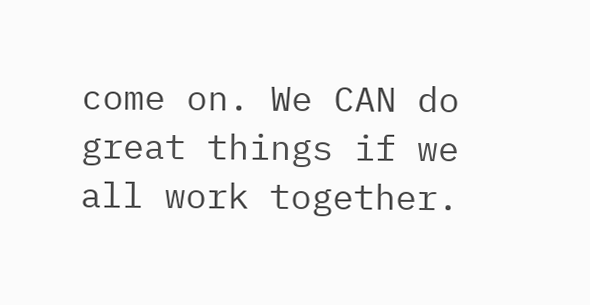come on. We CAN do great things if we all work together.